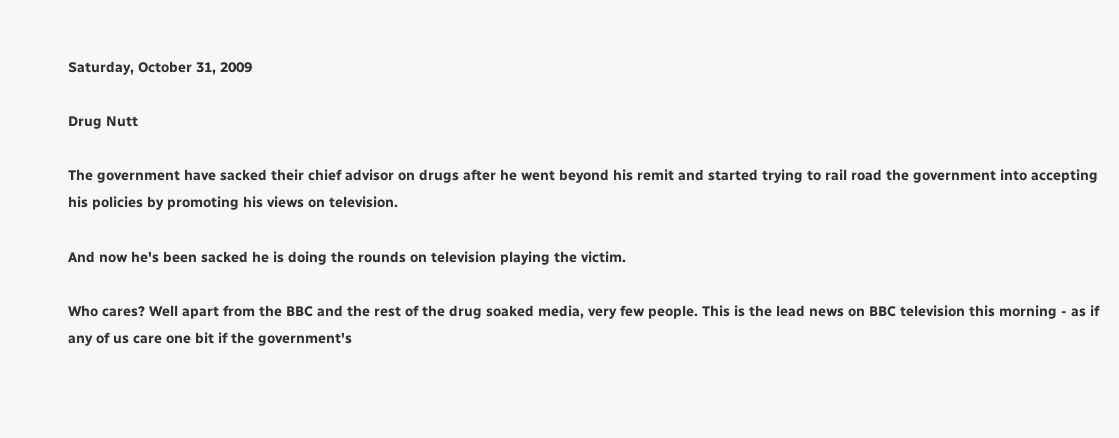Saturday, October 31, 2009

Drug Nutt

The government have sacked their chief advisor on drugs after he went beyond his remit and started trying to rail road the government into accepting his policies by promoting his views on television.

And now he's been sacked he is doing the rounds on television playing the victim.

Who cares? Well apart from the BBC and the rest of the drug soaked media, very few people. This is the lead news on BBC television this morning - as if any of us care one bit if the government's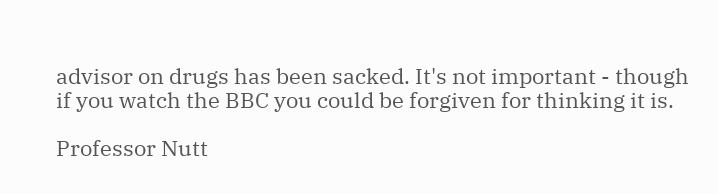advisor on drugs has been sacked. It's not important - though if you watch the BBC you could be forgiven for thinking it is.

Professor Nutt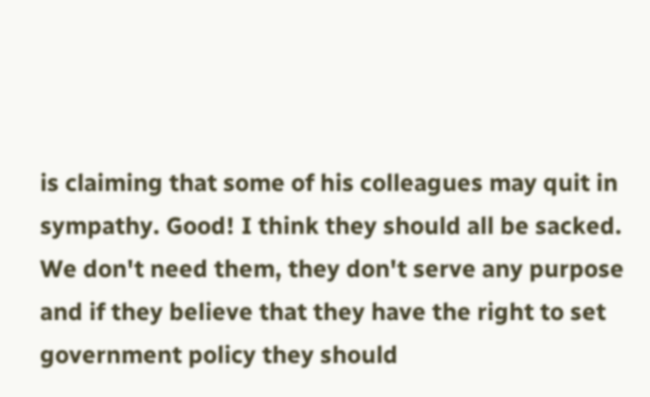is claiming that some of his colleagues may quit in sympathy. Good! I think they should all be sacked. We don't need them, they don't serve any purpose and if they believe that they have the right to set government policy they should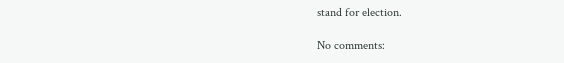stand for election.

No comments: